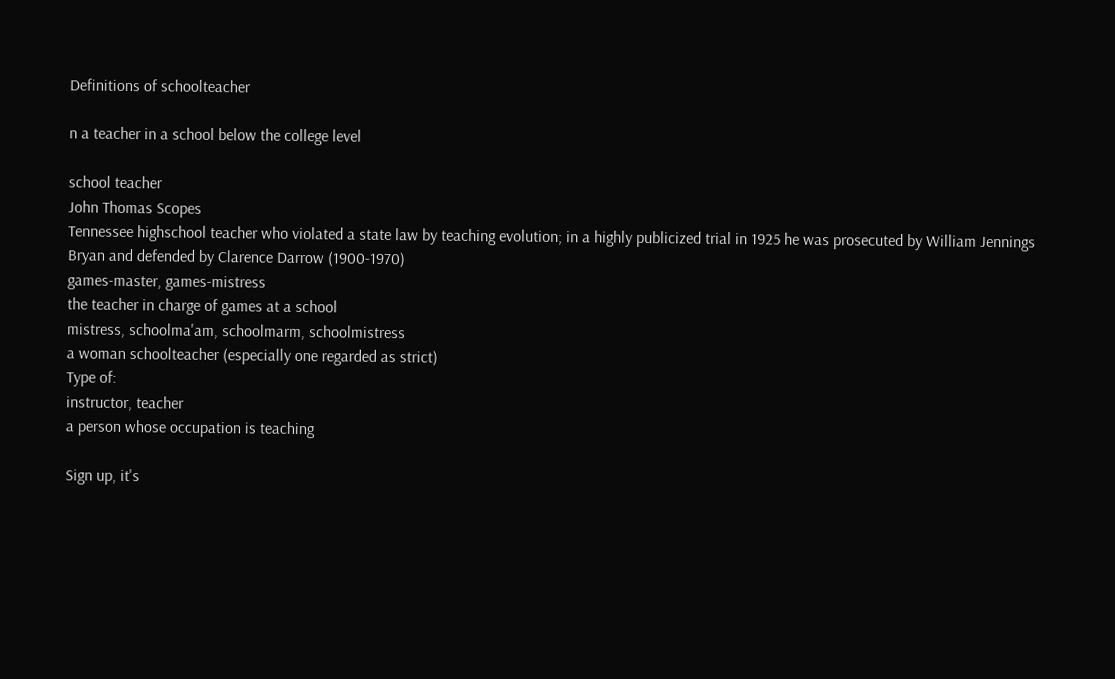Definitions of schoolteacher

n a teacher in a school below the college level

school teacher
John Thomas Scopes
Tennessee highschool teacher who violated a state law by teaching evolution; in a highly publicized trial in 1925 he was prosecuted by William Jennings Bryan and defended by Clarence Darrow (1900-1970)
games-master, games-mistress
the teacher in charge of games at a school
mistress, schoolma'am, schoolmarm, schoolmistress
a woman schoolteacher (especially one regarded as strict)
Type of:
instructor, teacher
a person whose occupation is teaching

Sign up, it's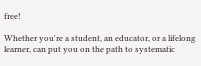free!

Whether you're a student, an educator, or a lifelong learner, can put you on the path to systematic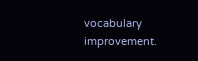vocabulary improvement.